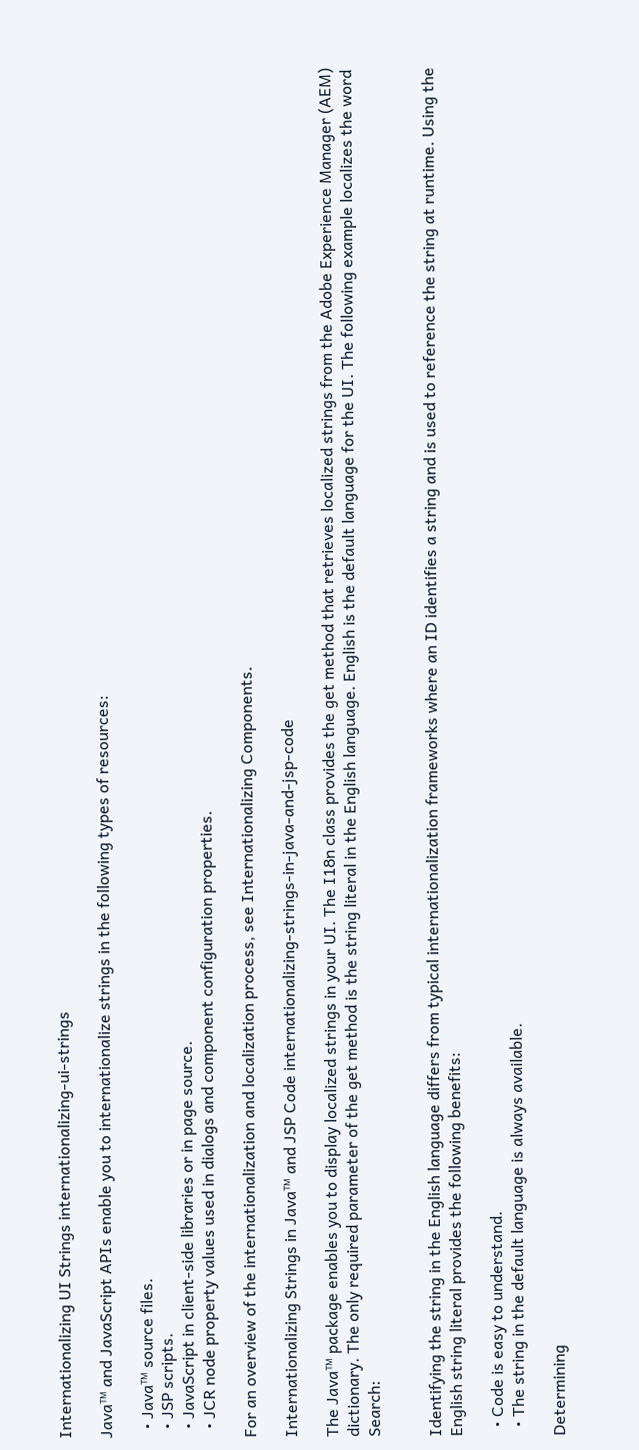Internationalizing UI Strings internationalizing-ui-strings

Java™ and JavaScript APIs enable you to internationalize strings in the following types of resources:

  • Java™ source files.
  • JSP scripts.
  • JavaScript in client-side libraries or in page source.
  • JCR node property values used in dialogs and component configuration properties.

For an overview of the internationalization and localization process, see Internationalizing Components.

Internationalizing Strings in Java™ and JSP Code internationalizing-strings-in-java-and-jsp-code

The Java™ package enables you to display localized strings in your UI. The I18n class provides the get method that retrieves localized strings from the Adobe Experience Manager (AEM) dictionary. The only required parameter of the get method is the string literal in the English language. English is the default language for the UI. The following example localizes the word Search:


Identifying the string in the English language differs from typical internationalization frameworks where an ID identifies a string and is used to reference the string at runtime. Using the English string literal provides the following benefits:

  • Code is easy to understand.
  • The string in the default language is always available.

Determining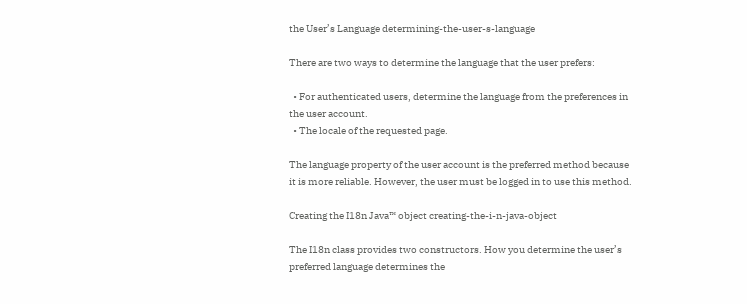the User’s Language determining-the-user-s-language

There are two ways to determine the language that the user prefers:

  • For authenticated users, determine the language from the preferences in the user account.
  • The locale of the requested page.

The language property of the user account is the preferred method because it is more reliable. However, the user must be logged in to use this method.

Creating the I18n Java™ object creating-the-i-n-java-object

The I18n class provides two constructors. How you determine the user’s preferred language determines the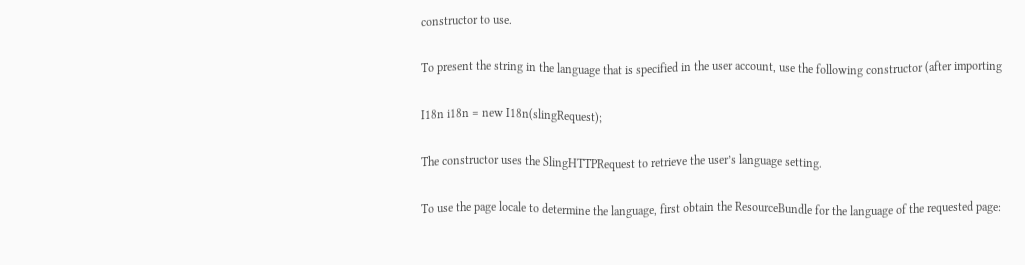constructor to use.

To present the string in the language that is specified in the user account, use the following constructor (after importing

I18n i18n = new I18n(slingRequest);

The constructor uses the SlingHTTPRequest to retrieve the user’s language setting.

To use the page locale to determine the language, first obtain the ResourceBundle for the language of the requested page: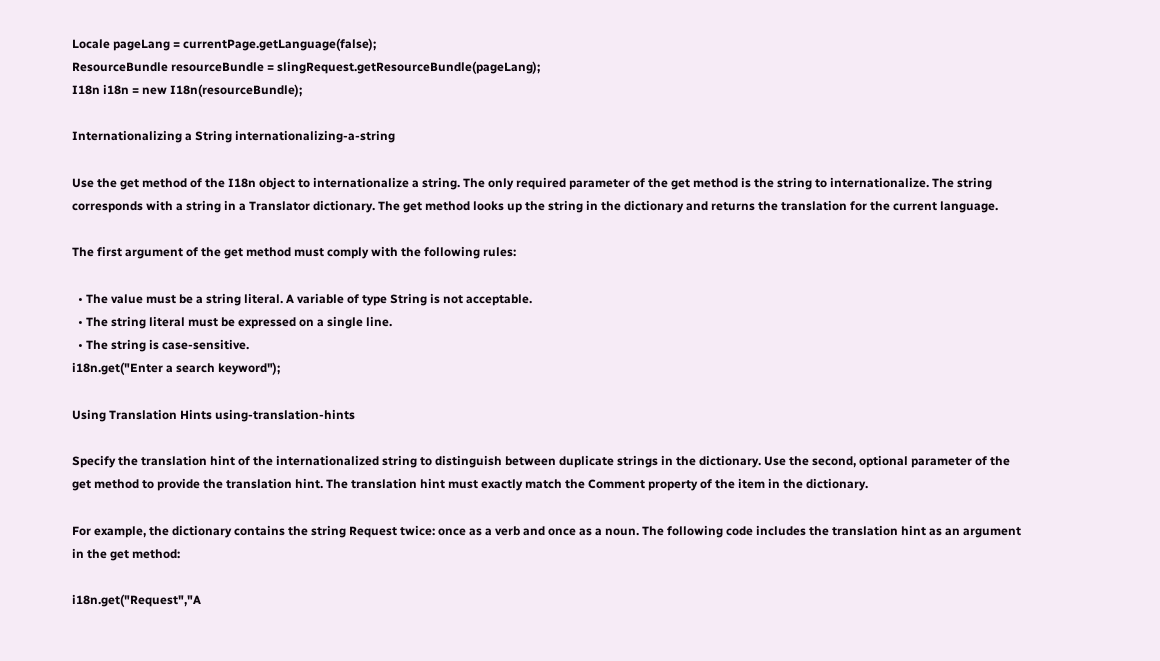Locale pageLang = currentPage.getLanguage(false);
ResourceBundle resourceBundle = slingRequest.getResourceBundle(pageLang);
I18n i18n = new I18n(resourceBundle);

Internationalizing a String internationalizing-a-string

Use the get method of the I18n object to internationalize a string. The only required parameter of the get method is the string to internationalize. The string corresponds with a string in a Translator dictionary. The get method looks up the string in the dictionary and returns the translation for the current language.

The first argument of the get method must comply with the following rules:

  • The value must be a string literal. A variable of type String is not acceptable.
  • The string literal must be expressed on a single line.
  • The string is case-sensitive.
i18n.get("Enter a search keyword");

Using Translation Hints using-translation-hints

Specify the translation hint of the internationalized string to distinguish between duplicate strings in the dictionary. Use the second, optional parameter of the get method to provide the translation hint. The translation hint must exactly match the Comment property of the item in the dictionary.

For example, the dictionary contains the string Request twice: once as a verb and once as a noun. The following code includes the translation hint as an argument in the get method:

i18n.get("Request","A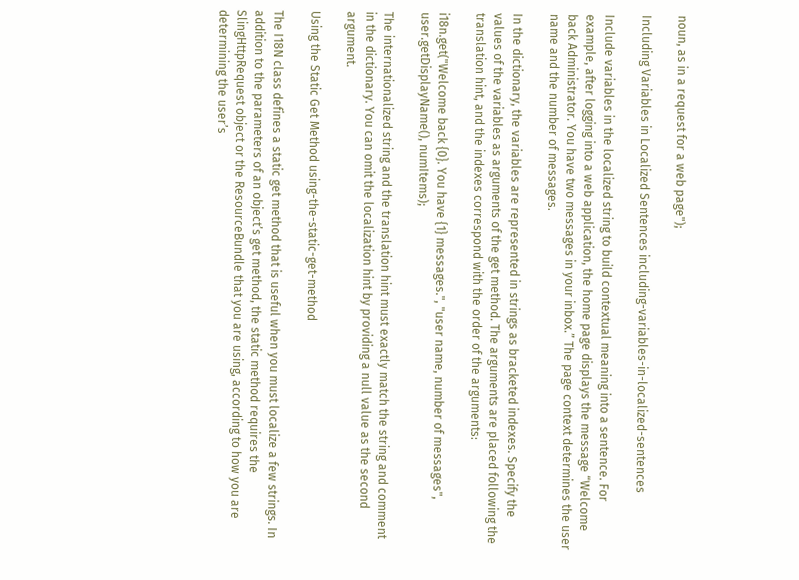noun, as in a request for a web page");

Including Variables in Localized Sentences including-variables-in-localized-sentences

Include variables in the localized string to build contextual meaning into a sentence. For example, after logging into a web application, the home page displays the message “Welcome back Administrator. You have two messages in your inbox.” The page context determines the user name and the number of messages.

In the dictionary, the variables are represented in strings as bracketed indexes. Specify the values of the variables as arguments of the get method. The arguments are placed following the translation hint, and the indexes correspond with the order of the arguments:

i18n.get("Welcome back {0}. You have {1} messages.", "user name, number of messages", user.getDisplayName(), numItems);

The internationalized string and the translation hint must exactly match the string and comment in the dictionary. You can omit the localization hint by providing a null value as the second argument.

Using the Static Get Method using-the-static-get-method

The I18N class defines a static get method that is useful when you must localize a few strings. In addition to the parameters of an object’s get method, the static method requires the SlingHttpRequest object or the ResourceBundle that you are using, according to how you are determining the user’s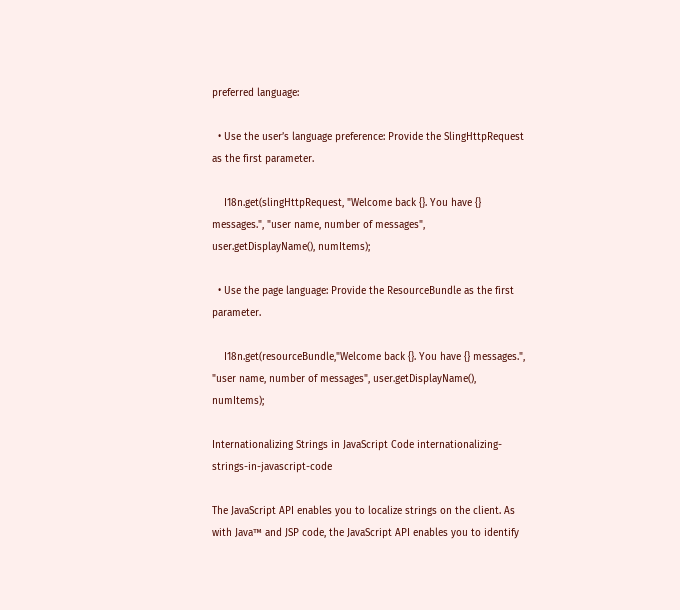preferred language:

  • Use the user’s language preference: Provide the SlingHttpRequest as the first parameter.

    I18n.get(slingHttpRequest, "Welcome back {}. You have {} messages.", "user name, number of messages", user.getDisplayName(), numItems);

  • Use the page language: Provide the ResourceBundle as the first parameter.

    I18n.get(resourceBundle,"Welcome back {}. You have {} messages.", "user name, number of messages", user.getDisplayName(), numItems);

Internationalizing Strings in JavaScript Code internationalizing-strings-in-javascript-code

The JavaScript API enables you to localize strings on the client. As with Java™ and JSP code, the JavaScript API enables you to identify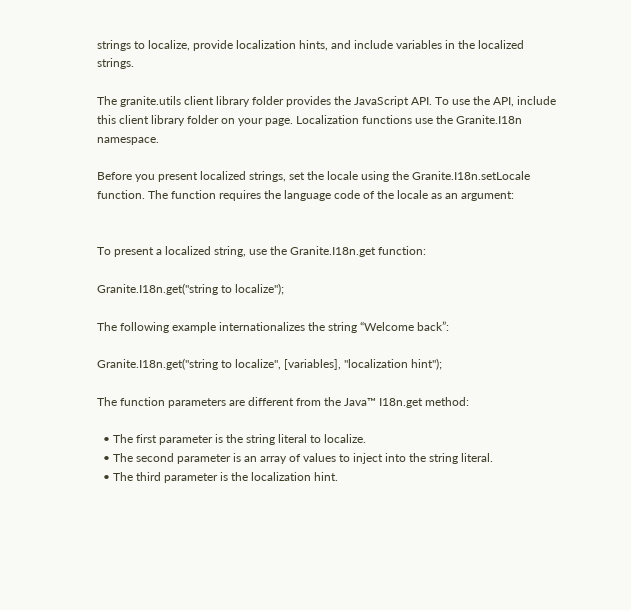strings to localize, provide localization hints, and include variables in the localized strings.

The granite.utils client library folder provides the JavaScript API. To use the API, include this client library folder on your page. Localization functions use the Granite.I18n namespace.

Before you present localized strings, set the locale using the Granite.I18n.setLocale function. The function requires the language code of the locale as an argument:


To present a localized string, use the Granite.I18n.get function:

Granite.I18n.get("string to localize");

The following example internationalizes the string “Welcome back”:

Granite.I18n.get("string to localize", [variables], "localization hint");

The function parameters are different from the Java™ I18n.get method:

  • The first parameter is the string literal to localize.
  • The second parameter is an array of values to inject into the string literal.
  • The third parameter is the localization hint.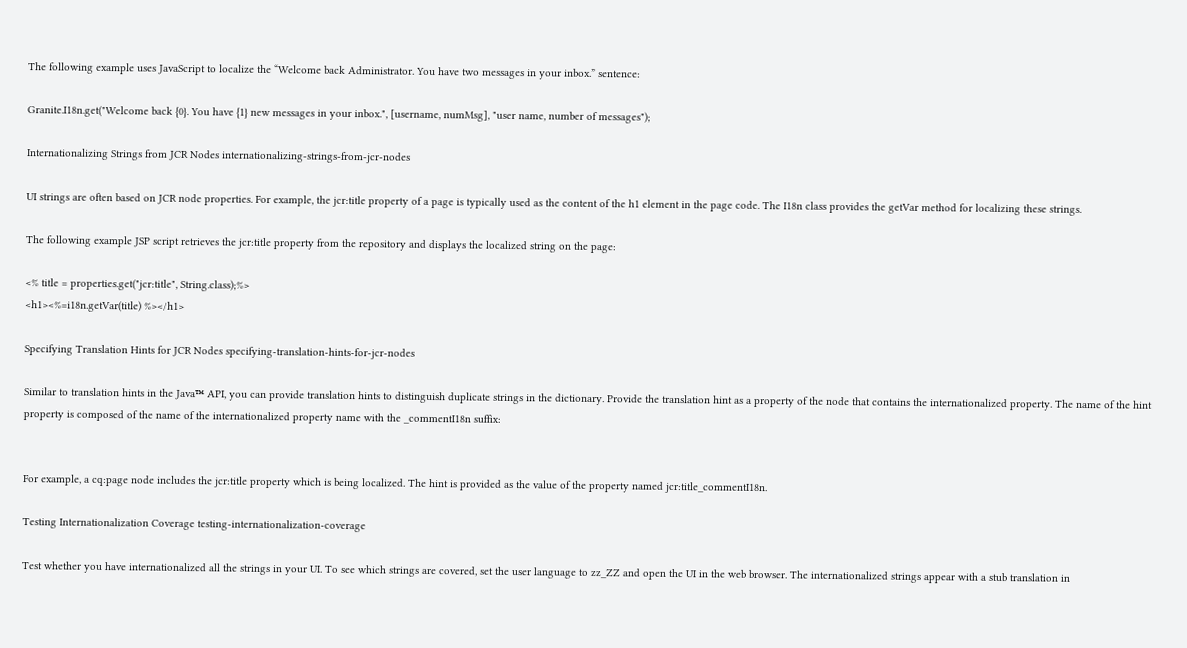The following example uses JavaScript to localize the “Welcome back Administrator. You have two messages in your inbox.” sentence:

Granite.I18n.get("Welcome back {0}. You have {1} new messages in your inbox.", [username, numMsg], "user name, number of messages");

Internationalizing Strings from JCR Nodes internationalizing-strings-from-jcr-nodes

UI strings are often based on JCR node properties. For example, the jcr:title property of a page is typically used as the content of the h1 element in the page code. The I18n class provides the getVar method for localizing these strings.

The following example JSP script retrieves the jcr:title property from the repository and displays the localized string on the page:

<% title = properties.get("jcr:title", String.class);%>
<h1><%=i18n.getVar(title) %></h1>

Specifying Translation Hints for JCR Nodes specifying-translation-hints-for-jcr-nodes

Similar to translation hints in the Java™ API, you can provide translation hints to distinguish duplicate strings in the dictionary. Provide the translation hint as a property of the node that contains the internationalized property. The name of the hint property is composed of the name of the internationalized property name with the _commentI18n suffix:


For example, a cq:page node includes the jcr:title property which is being localized. The hint is provided as the value of the property named jcr:title_commentI18n.

Testing Internationalization Coverage testing-internationalization-coverage

Test whether you have internationalized all the strings in your UI. To see which strings are covered, set the user language to zz_ZZ and open the UI in the web browser. The internationalized strings appear with a stub translation in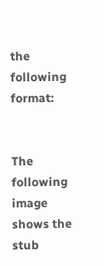the following format:


The following image shows the stub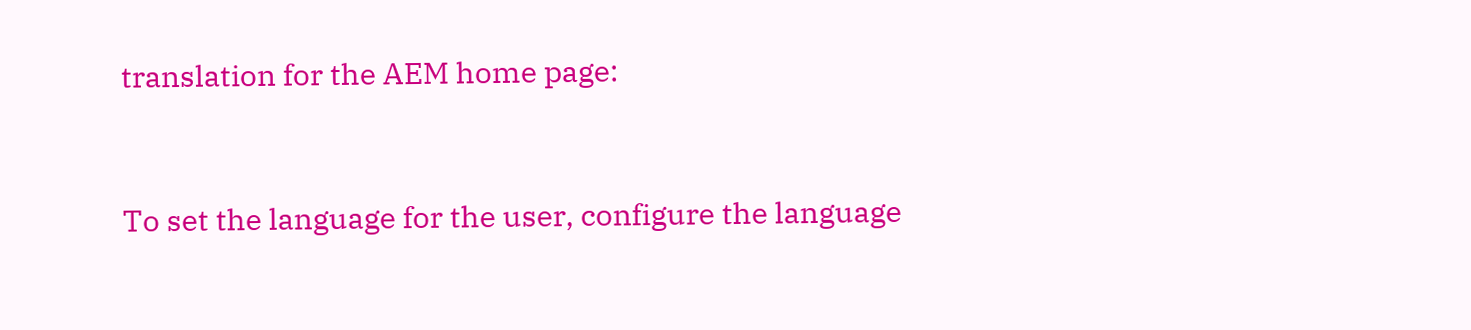translation for the AEM home page:


To set the language for the user, configure the language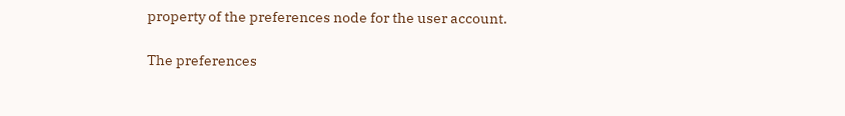property of the preferences node for the user account.

The preferences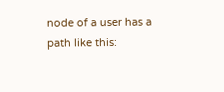node of a user has a path like this: